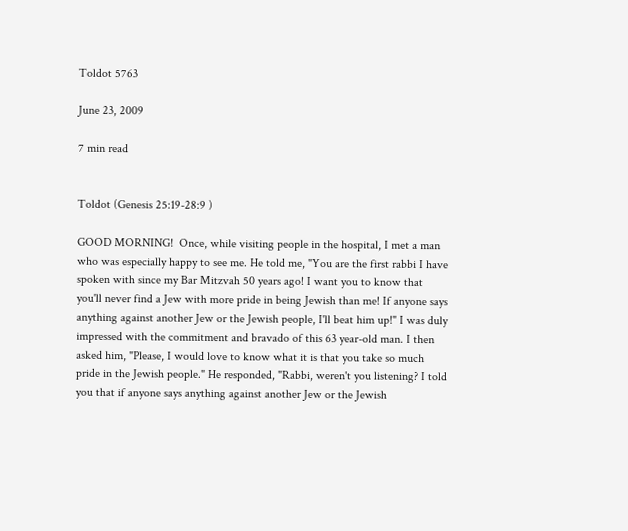Toldot 5763

June 23, 2009

7 min read


Toldot (Genesis 25:19-28:9 )

GOOD MORNING!  Once, while visiting people in the hospital, I met a man who was especially happy to see me. He told me, "You are the first rabbi I have spoken with since my Bar Mitzvah 50 years ago! I want you to know that you'll never find a Jew with more pride in being Jewish than me! If anyone says anything against another Jew or the Jewish people, I'll beat him up!" I was duly impressed with the commitment and bravado of this 63 year-old man. I then asked him, "Please, I would love to know what it is that you take so much pride in the Jewish people." He responded, "Rabbi, weren't you listening? I told you that if anyone says anything against another Jew or the Jewish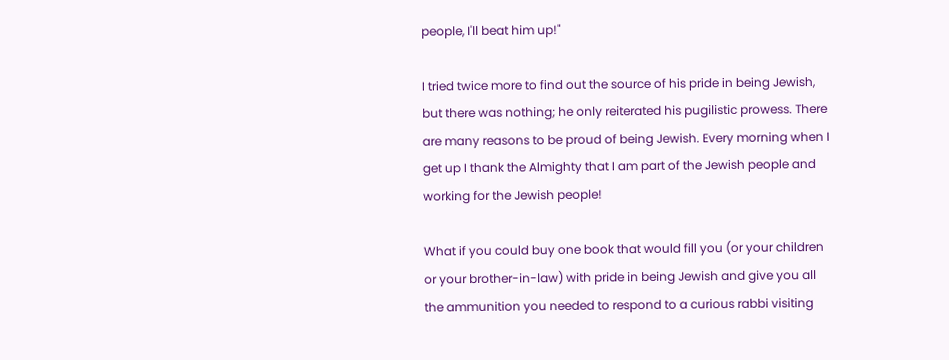people, I'll beat him up!"

I tried twice more to find out the source of his pride in being Jewish, but there was nothing; he only reiterated his pugilistic prowess. There are many reasons to be proud of being Jewish. Every morning when I get up I thank the Almighty that I am part of the Jewish people and working for the Jewish people!

What if you could buy one book that would fill you (or your children or your brother-in-law) with pride in being Jewish and give you all the ammunition you needed to respond to a curious rabbi visiting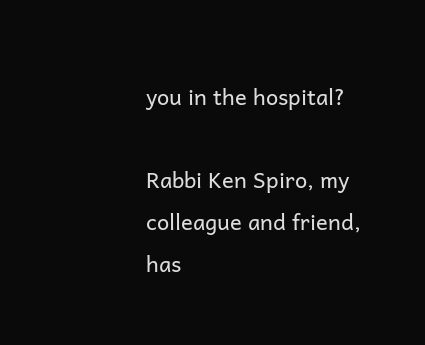you in the hospital?

Rabbi Ken Spiro, my colleague and friend, has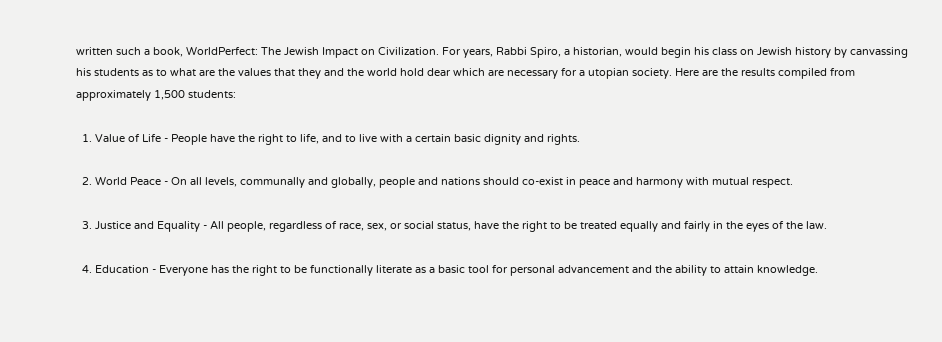written such a book, WorldPerfect: The Jewish Impact on Civilization. For years, Rabbi Spiro, a historian, would begin his class on Jewish history by canvassing his students as to what are the values that they and the world hold dear which are necessary for a utopian society. Here are the results compiled from approximately 1,500 students:

  1. Value of Life - People have the right to life, and to live with a certain basic dignity and rights.

  2. World Peace - On all levels, communally and globally, people and nations should co-exist in peace and harmony with mutual respect.

  3. Justice and Equality - All people, regardless of race, sex, or social status, have the right to be treated equally and fairly in the eyes of the law.

  4. Education - Everyone has the right to be functionally literate as a basic tool for personal advancement and the ability to attain knowledge.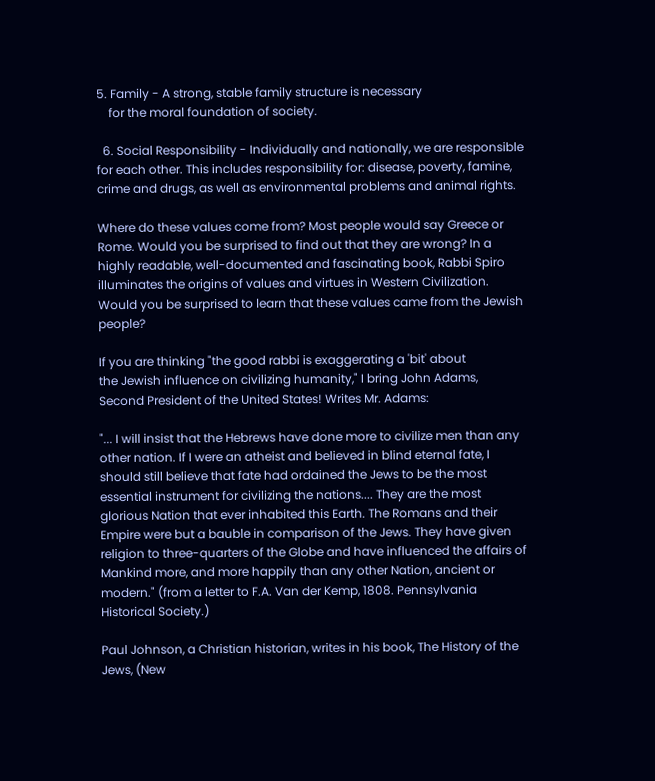5. Family - A strong, stable family structure is necessary
    for the moral foundation of society.

  6. Social Responsibility - Individually and nationally, we are responsible for each other. This includes responsibility for: disease, poverty, famine, crime and drugs, as well as environmental problems and animal rights.

Where do these values come from? Most people would say Greece or Rome. Would you be surprised to find out that they are wrong? In a highly readable, well-documented and fascinating book, Rabbi Spiro illuminates the origins of values and virtues in Western Civilization. Would you be surprised to learn that these values came from the Jewish people?

If you are thinking "the good rabbi is exaggerating a 'bit' about
the Jewish influence on civilizing humanity," I bring John Adams,
Second President of the United States! Writes Mr. Adams:

"... I will insist that the Hebrews have done more to civilize men than any other nation. If I were an atheist and believed in blind eternal fate, I should still believe that fate had ordained the Jews to be the most essential instrument for civilizing the nations.... They are the most glorious Nation that ever inhabited this Earth. The Romans and their Empire were but a bauble in comparison of the Jews. They have given religion to three-quarters of the Globe and have influenced the affairs of Mankind more, and more happily than any other Nation, ancient or modern." (from a letter to F.A. Van der Kemp, 1808. Pennsylvania Historical Society.)

Paul Johnson, a Christian historian, writes in his book, The History of the Jews, (New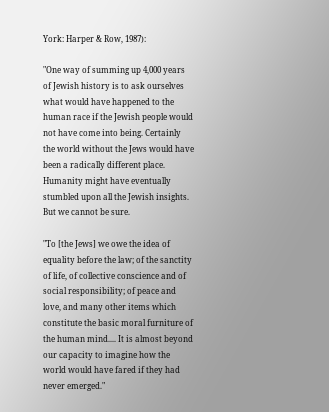York: Harper & Row, 1987):

"One way of summing up 4,000 years of Jewish history is to ask ourselves what would have happened to the human race if the Jewish people would not have come into being. Certainly the world without the Jews would have been a radically different place. Humanity might have eventually stumbled upon all the Jewish insights. But we cannot be sure.

"To [the Jews] we owe the idea of equality before the law; of the sanctity of life, of collective conscience and of social responsibility; of peace and love, and many other items which constitute the basic moral furniture of the human mind.... It is almost beyond our capacity to imagine how the world would have fared if they had never emerged."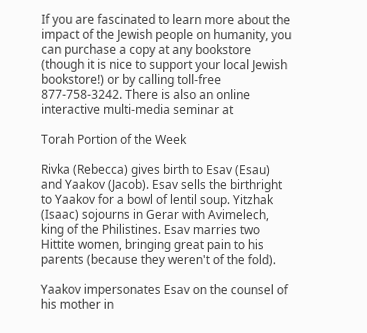If you are fascinated to learn more about the impact of the Jewish people on humanity, you can purchase a copy at any bookstore (though it is nice to support your local Jewish bookstore!) or by calling toll-free 877-758-3242. There is also an online interactive multi-media seminar at

Torah Portion of the Week

Rivka (Rebecca) gives birth to Esav (Esau) and Yaakov (Jacob). Esav sells the birthright to Yaakov for a bowl of lentil soup. Yitzhak (Isaac) sojourns in Gerar with Avimelech, king of the Philistines. Esav marries two Hittite women, bringing great pain to his parents (because they weren't of the fold).

Yaakov impersonates Esav on the counsel of his mother in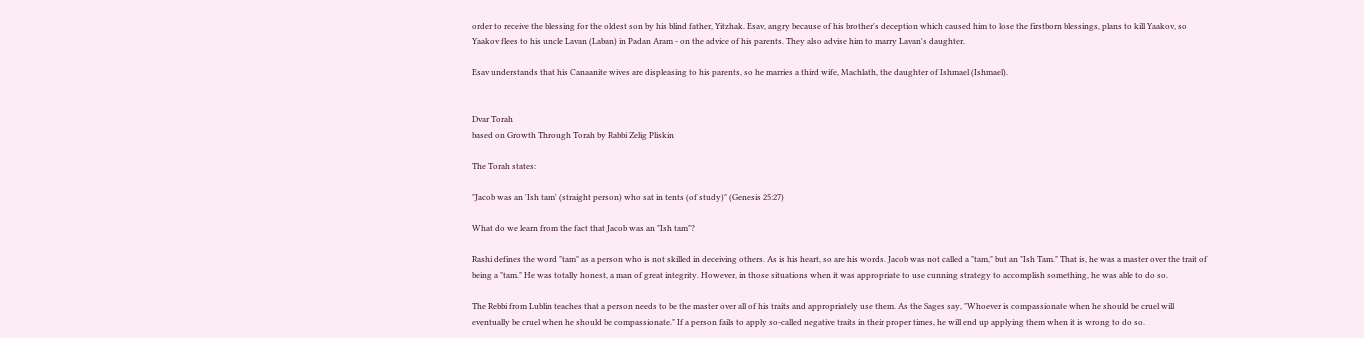order to receive the blessing for the oldest son by his blind father, Yitzhak. Esav, angry because of his brother's deception which caused him to lose the firstborn blessings, plans to kill Yaakov, so Yaakov flees to his uncle Lavan (Laban) in Padan Aram - on the advice of his parents. They also advise him to marry Lavan's daughter.

Esav understands that his Canaanite wives are displeasing to his parents, so he marries a third wife, Machlath, the daughter of Ishmael (Ishmael).


Dvar Torah
based on Growth Through Torah by Rabbi Zelig Pliskin

The Torah states:

"Jacob was an 'Ish tam' (straight person) who sat in tents (of study)" (Genesis 25:27)

What do we learn from the fact that Jacob was an "Ish tam"?

Rashi defines the word "tam" as a person who is not skilled in deceiving others. As is his heart, so are his words. Jacob was not called a "tam," but an "Ish Tam." That is, he was a master over the trait of being a "tam." He was totally honest, a man of great integrity. However, in those situations when it was appropriate to use cunning strategy to accomplish something, he was able to do so.

The Rebbi from Lublin teaches that a person needs to be the master over all of his traits and appropriately use them. As the Sages say, "Whoever is compassionate when he should be cruel will eventually be cruel when he should be compassionate." If a person fails to apply so-called negative traits in their proper times, he will end up applying them when it is wrong to do so.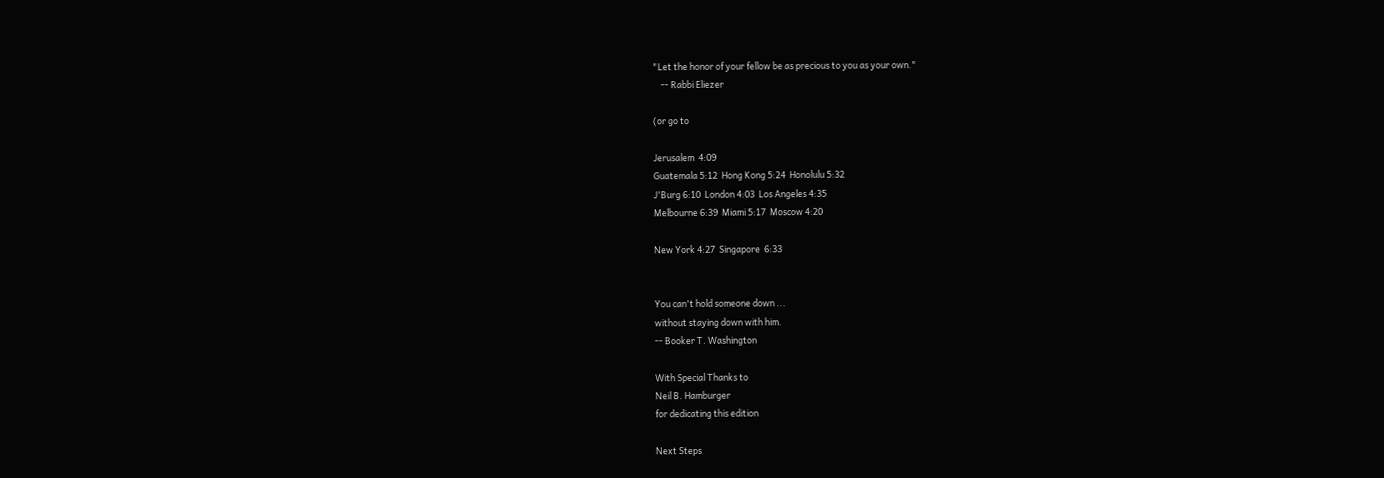"Let the honor of your fellow be as precious to you as your own."
    -- Rabbi Eliezer

(or go to

Jerusalem  4:09
Guatemala 5:12  Hong Kong 5:24  Honolulu 5:32
J'Burg 6:10  London 4:03  Los Angeles 4:35
Melbourne 6:39  Miami 5:17  Moscow 4:20

New York 4:27  Singapore  6:33


You can't hold someone down ...
without staying down with him.
-- Booker T. Washington

With Special Thanks to
Neil B. Hamburger
for dedicating this edition

Next Steps